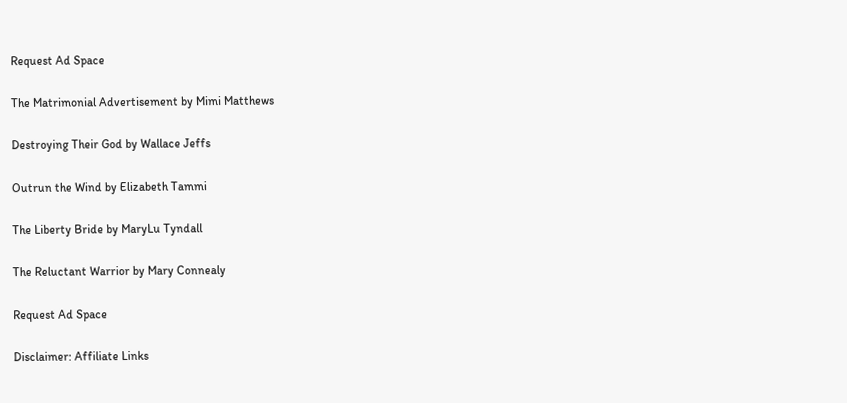Request Ad Space

The Matrimonial Advertisement by Mimi Matthews

Destroying Their God by Wallace Jeffs

Outrun the Wind by Elizabeth Tammi

The Liberty Bride by MaryLu Tyndall

The Reluctant Warrior by Mary Connealy

Request Ad Space

Disclaimer: Affiliate Links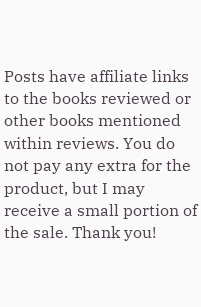Posts have affiliate links to the books reviewed or other books mentioned within reviews. You do not pay any extra for the product, but I may receive a small portion of the sale. Thank you!